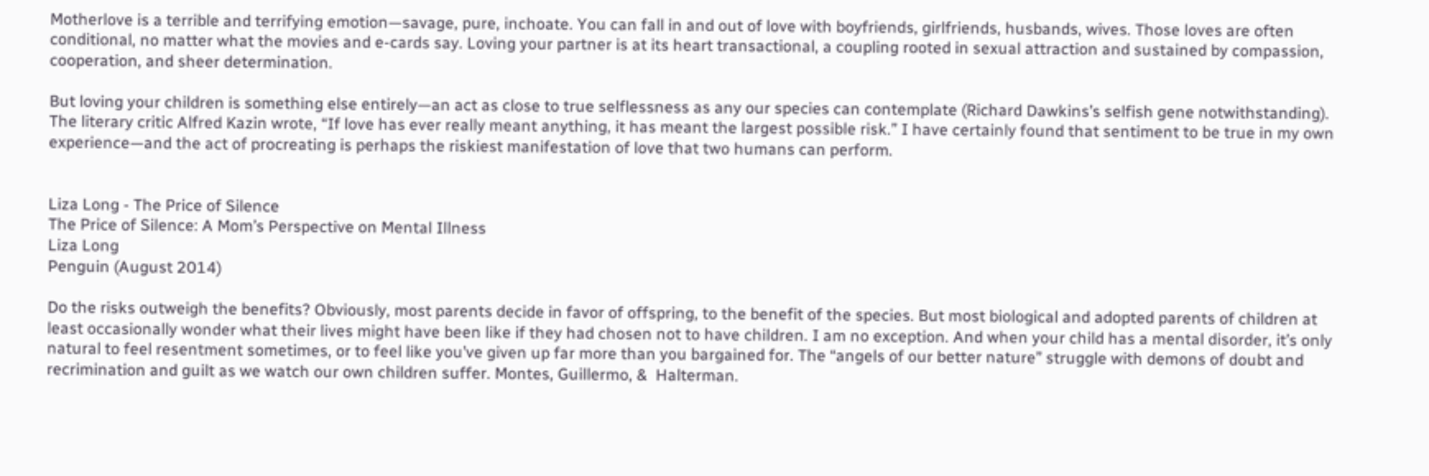Motherlove is a terrible and terrifying emotion—savage, pure, inchoate. You can fall in and out of love with boyfriends, girlfriends, husbands, wives. Those loves are often conditional, no matter what the movies and e-cards say. Loving your partner is at its heart transactional, a coupling rooted in sexual attraction and sustained by compassion, cooperation, and sheer determination.

But loving your children is something else entirely—an act as close to true selflessness as any our species can contemplate (Richard Dawkins’s selfish gene notwithstanding). The literary critic Alfred Kazin wrote, “If love has ever really meant anything, it has meant the largest possible risk.” I have certainly found that sentiment to be true in my own experience—and the act of procreating is perhaps the riskiest manifestation of love that two humans can perform.


Liza Long - The Price of Silence
The Price of Silence: A Mom’s Perspective on Mental Illness
Liza Long
Penguin (August 2014)

Do the risks outweigh the benefits? Obviously, most parents decide in favor of offspring, to the benefit of the species. But most biological and adopted parents of children at least occasionally wonder what their lives might have been like if they had chosen not to have children. I am no exception. And when your child has a mental disorder, it’s only natural to feel resentment sometimes, or to feel like you’ve given up far more than you bargained for. The “angels of our better nature” struggle with demons of doubt and recrimination and guilt as we watch our own children suffer. Montes, Guillermo, &  Halterman.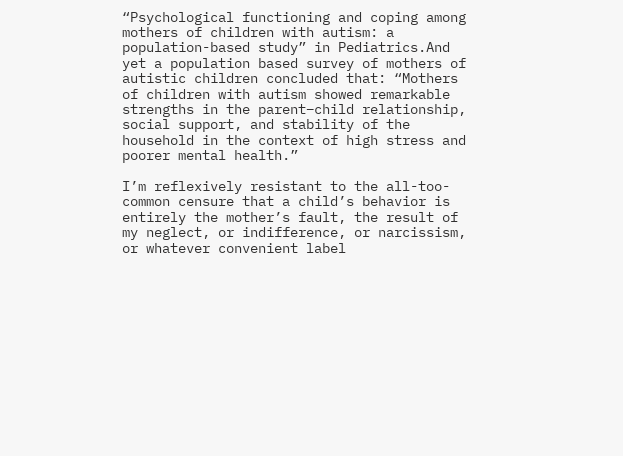“Psychological functioning and coping among mothers of children with autism: a population-based study” in Pediatrics.And yet a population based survey of mothers of autistic children concluded that: “Mothers of children with autism showed remarkable strengths in the parent–child relationship, social support, and stability of the household in the context of high stress and poorer mental health.”

I’m reflexively resistant to the all-too-common censure that a child’s behavior is entirely the mother’s fault, the result of my neglect, or indifference, or narcissism, or whatever convenient label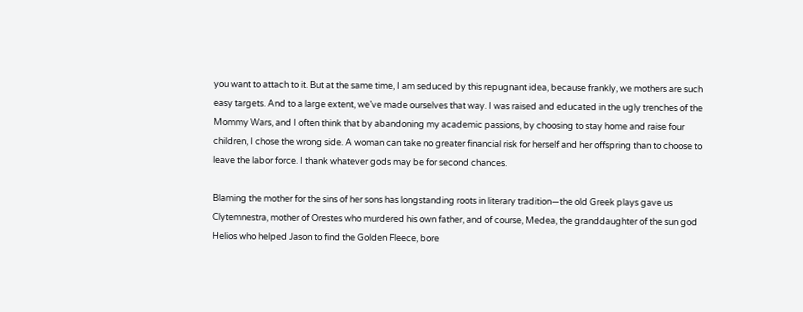you want to attach to it. But at the same time, I am seduced by this repugnant idea, because frankly, we mothers are such easy targets. And to a large extent, we’ve made ourselves that way. I was raised and educated in the ugly trenches of the Mommy Wars, and I often think that by abandoning my academic passions, by choosing to stay home and raise four children, I chose the wrong side. A woman can take no greater financial risk for herself and her offspring than to choose to leave the labor force. I thank whatever gods may be for second chances.

Blaming the mother for the sins of her sons has longstanding roots in literary tradition—the old Greek plays gave us Clytemnestra, mother of Orestes who murdered his own father, and of course, Medea, the granddaughter of the sun god Helios who helped Jason to find the Golden Fleece, bore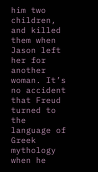him two children, and killed them when Jason left her for another woman. It’s no accident that Freud turned to the language of Greek mythology when he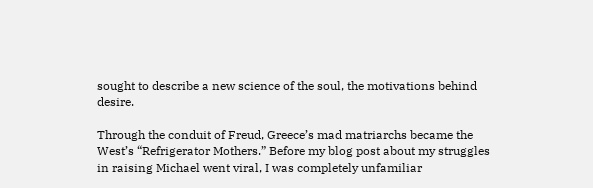sought to describe a new science of the soul, the motivations behind desire.

Through the conduit of Freud, Greece’s mad matriarchs became the West’s “Refrigerator Mothers.” Before my blog post about my struggles in raising Michael went viral, I was completely unfamiliar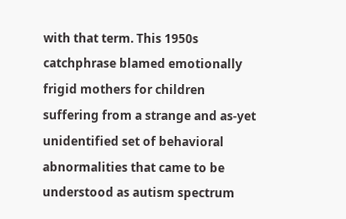with that term. This 1950s catchphrase blamed emotionally frigid mothers for children suffering from a strange and as-yet unidentified set of behavioral abnormalities that came to be understood as autism spectrum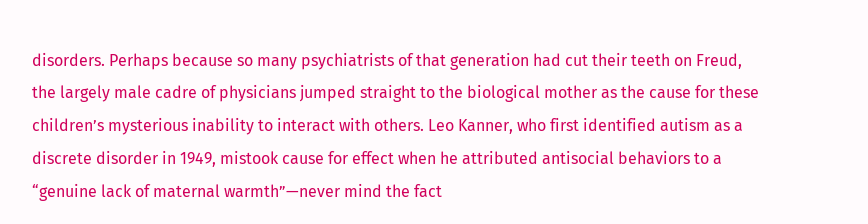disorders. Perhaps because so many psychiatrists of that generation had cut their teeth on Freud, the largely male cadre of physicians jumped straight to the biological mother as the cause for these children’s mysterious inability to interact with others. Leo Kanner, who first identified autism as a discrete disorder in 1949, mistook cause for effect when he attributed antisocial behaviors to a “genuine lack of maternal warmth”—never mind the fact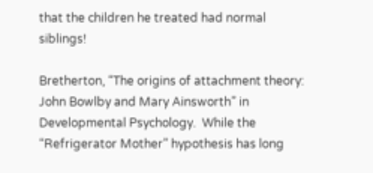that the children he treated had normal siblings!

Bretherton, “The origins of attachment theory: John Bowlby and Mary Ainsworth” in Developmental Psychology.  While the “Refrigerator Mother” hypothesis has long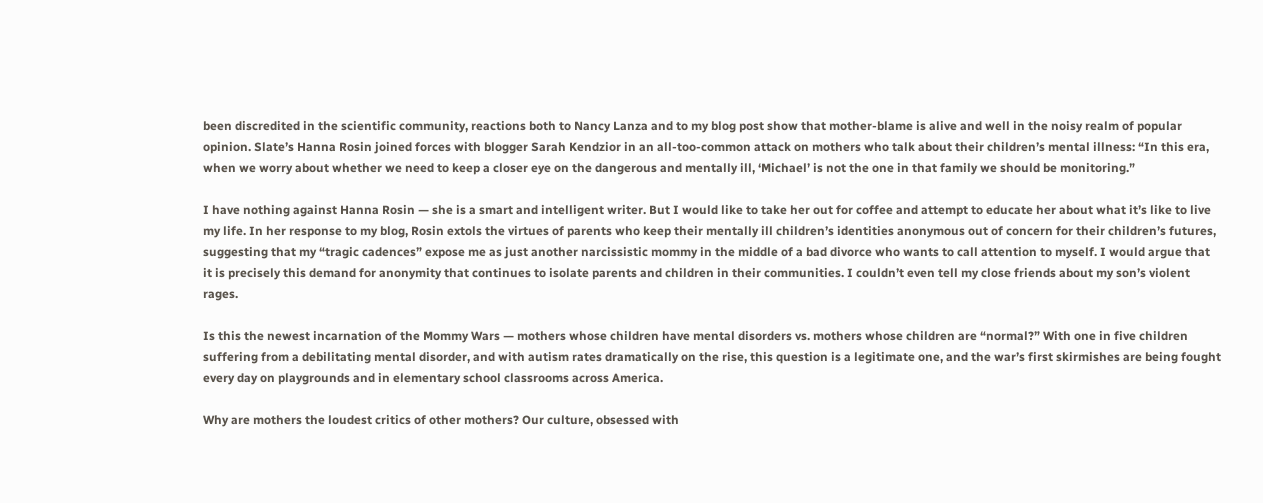been discredited in the scientific community, reactions both to Nancy Lanza and to my blog post show that mother-blame is alive and well in the noisy realm of popular opinion. Slate’s Hanna Rosin joined forces with blogger Sarah Kendzior in an all-too-common attack on mothers who talk about their children’s mental illness: “In this era, when we worry about whether we need to keep a closer eye on the dangerous and mentally ill, ‘Michael’ is not the one in that family we should be monitoring.”

I have nothing against Hanna Rosin — she is a smart and intelligent writer. But I would like to take her out for coffee and attempt to educate her about what it’s like to live my life. In her response to my blog, Rosin extols the virtues of parents who keep their mentally ill children’s identities anonymous out of concern for their children’s futures, suggesting that my “tragic cadences” expose me as just another narcissistic mommy in the middle of a bad divorce who wants to call attention to myself. I would argue that it is precisely this demand for anonymity that continues to isolate parents and children in their communities. I couldn’t even tell my close friends about my son’s violent rages.

Is this the newest incarnation of the Mommy Wars — mothers whose children have mental disorders vs. mothers whose children are “normal?” With one in five children suffering from a debilitating mental disorder, and with autism rates dramatically on the rise, this question is a legitimate one, and the war’s first skirmishes are being fought every day on playgrounds and in elementary school classrooms across America.

Why are mothers the loudest critics of other mothers? Our culture, obsessed with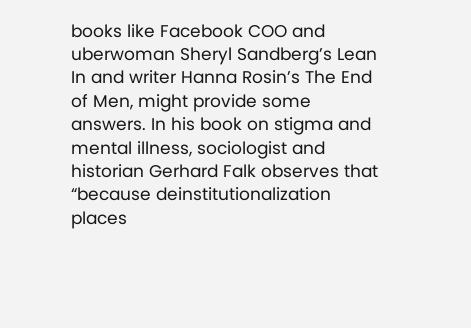books like Facebook COO and uberwoman Sheryl Sandberg’s Lean In and writer Hanna Rosin’s The End of Men, might provide some answers. In his book on stigma and mental illness, sociologist and historian Gerhard Falk observes that “because deinstitutionalization places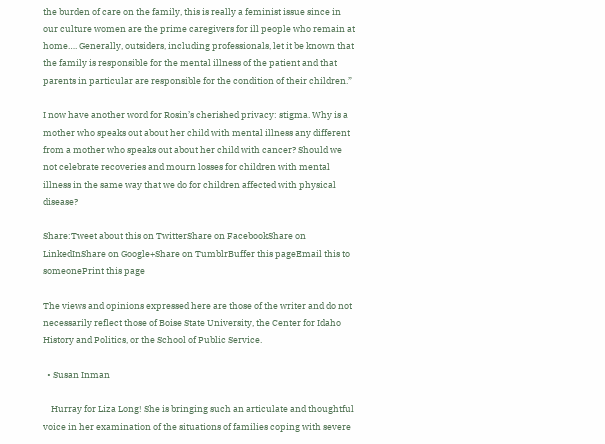the burden of care on the family, this is really a feminist issue since in our culture women are the prime caregivers for ill people who remain at home…. Generally, outsiders, including professionals, let it be known that the family is responsible for the mental illness of the patient and that parents in particular are responsible for the condition of their children.”

I now have another word for Rosin’s cherished privacy: stigma. Why is a mother who speaks out about her child with mental illness any different from a mother who speaks out about her child with cancer? Should we not celebrate recoveries and mourn losses for children with mental illness in the same way that we do for children affected with physical disease?

Share:Tweet about this on TwitterShare on FacebookShare on LinkedInShare on Google+Share on TumblrBuffer this pageEmail this to someonePrint this page

The views and opinions expressed here are those of the writer and do not necessarily reflect those of Boise State University, the Center for Idaho History and Politics, or the School of Public Service.

  • Susan Inman

    Hurray for Liza Long! She is bringing such an articulate and thoughtful voice in her examination of the situations of families coping with severe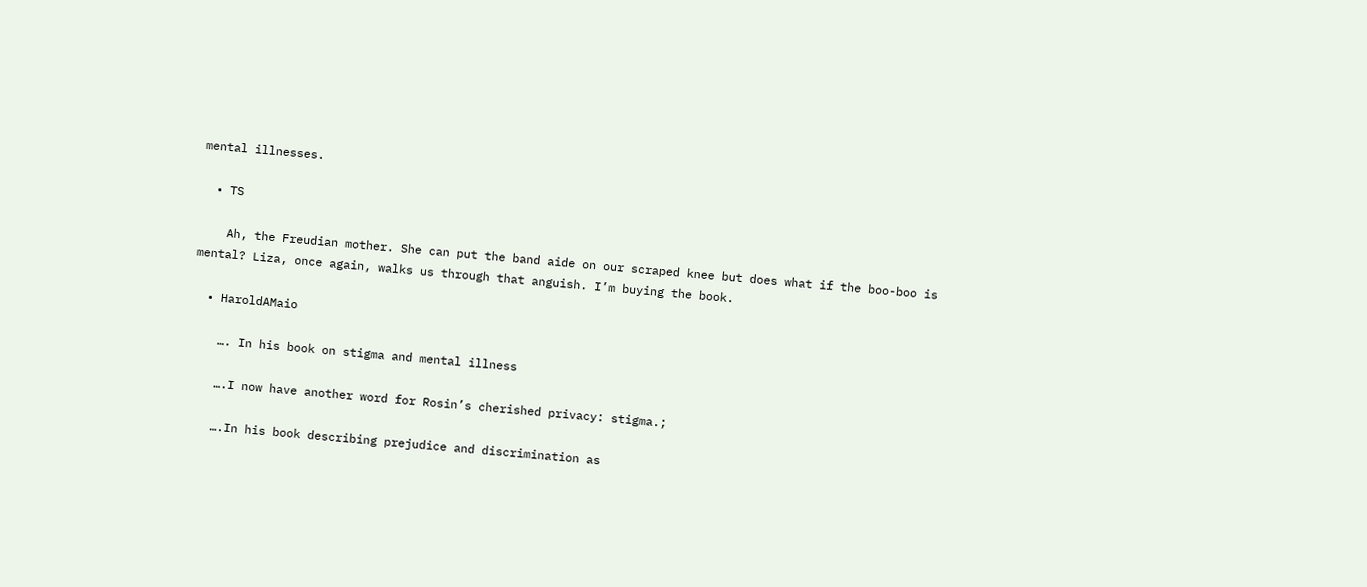mental illnesses.

  • TS

    Ah, the Freudian mother. She can put the band aide on our scraped knee but does what if the boo-boo is mental? Liza, once again, walks us through that anguish. I’m buying the book.

  • HaroldAMaio

    …. In his book on stigma and mental illness

    ….I now have another word for Rosin’s cherished privacy: stigma.;

    ….In his book describing prejudice and discrimination as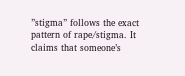”stigma” follows the exact pattern of rape/stigma. It claims that someone’s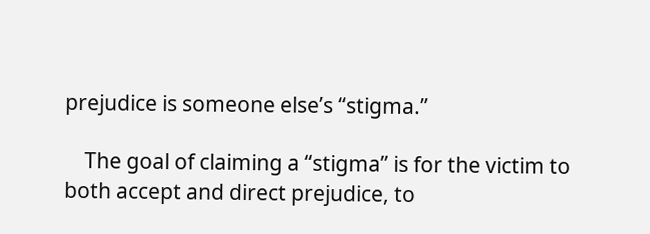prejudice is someone else’s “stigma.”

    The goal of claiming a “stigma” is for the victim to both accept and direct prejudice, to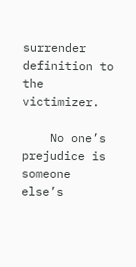surrender definition to the victimizer.

    No one’s prejudice is someone else’s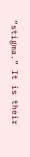“stigma.” It is their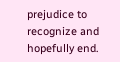prejudice to recognize and hopefully end.